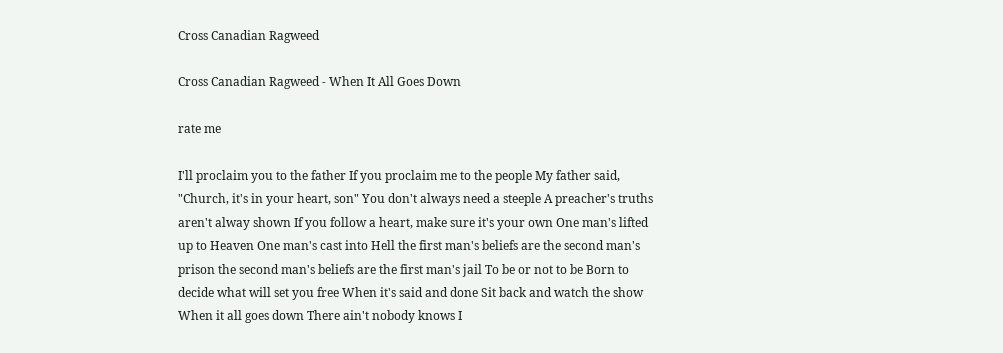Cross Canadian Ragweed

Cross Canadian Ragweed - When It All Goes Down

rate me

I'll proclaim you to the father If you proclaim me to the people My father said, "Church, it's in your heart, son" You don't always need a steeple A preacher's truths aren't alway shown If you follow a heart, make sure it's your own One man's lifted up to Heaven One man's cast into Hell the first man's beliefs are the second man's prison the second man's beliefs are the first man's jail To be or not to be Born to decide what will set you free When it's said and done Sit back and watch the show When it all goes down There ain't nobody knows I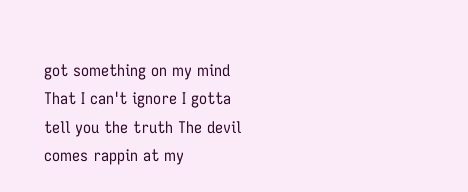got something on my mind That I can't ignore I gotta tell you the truth The devil comes rappin at my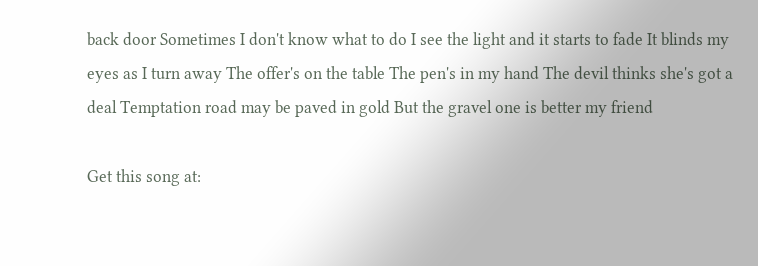back door Sometimes I don't know what to do I see the light and it starts to fade It blinds my eyes as I turn away The offer's on the table The pen's in my hand The devil thinks she's got a deal Temptation road may be paved in gold But the gravel one is better my friend

Get this song at: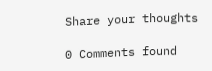Share your thoughts

0 Comments found